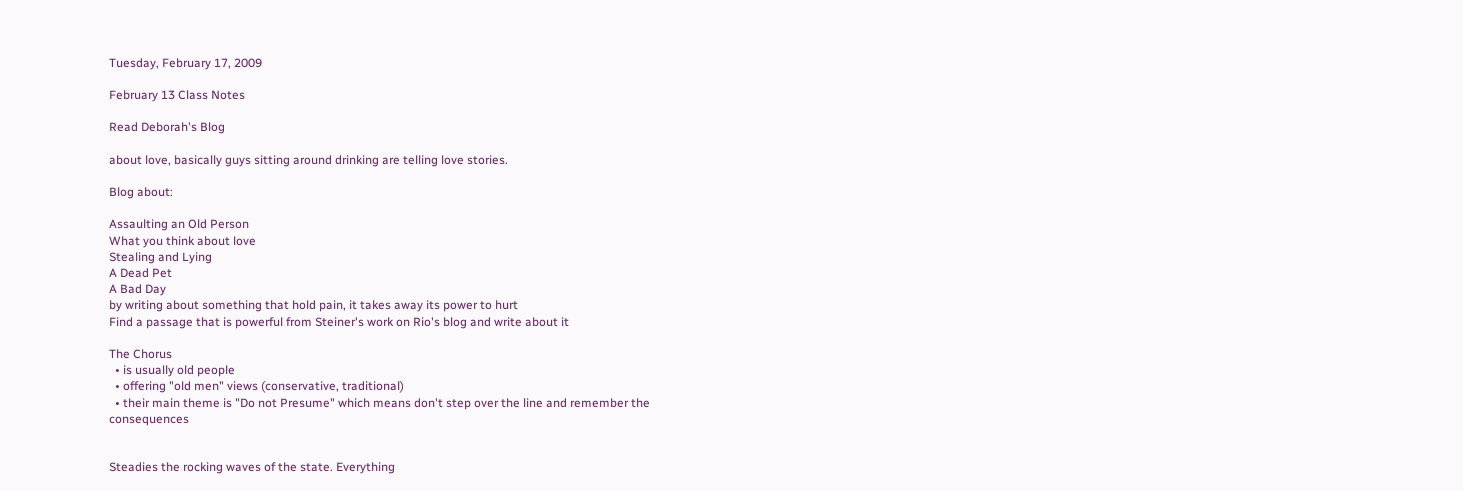Tuesday, February 17, 2009

February 13 Class Notes

Read Deborah's Blog

about love, basically guys sitting around drinking are telling love stories.

Blog about:

Assaulting an Old Person
What you think about love
Stealing and Lying
A Dead Pet
A Bad Day
by writing about something that hold pain, it takes away its power to hurt
Find a passage that is powerful from Steiner's work on Rio's blog and write about it

The Chorus
  • is usually old people
  • offering "old men" views (conservative, traditional)
  • their main theme is "Do not Presume" which means don't step over the line and remember the consequences


Steadies the rocking waves of the state. Everything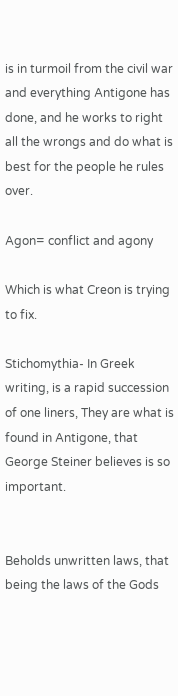is in turmoil from the civil war and everything Antigone has done, and he works to right all the wrongs and do what is best for the people he rules over.

Agon= conflict and agony

Which is what Creon is trying to fix.

Stichomythia- In Greek writing, is a rapid succession of one liners, They are what is found in Antigone, that George Steiner believes is so important.


Beholds unwritten laws, that being the laws of the Gods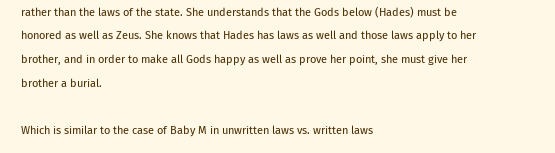rather than the laws of the state. She understands that the Gods below (Hades) must be honored as well as Zeus. She knows that Hades has laws as well and those laws apply to her brother, and in order to make all Gods happy as well as prove her point, she must give her brother a burial.

Which is similar to the case of Baby M in unwritten laws vs. written laws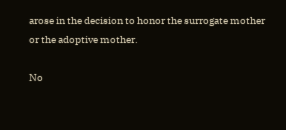arose in the decision to honor the surrogate mother or the adoptive mother.

No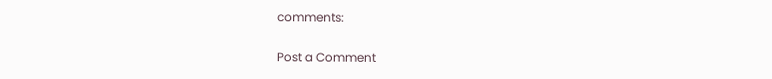comments:

Post a Comment